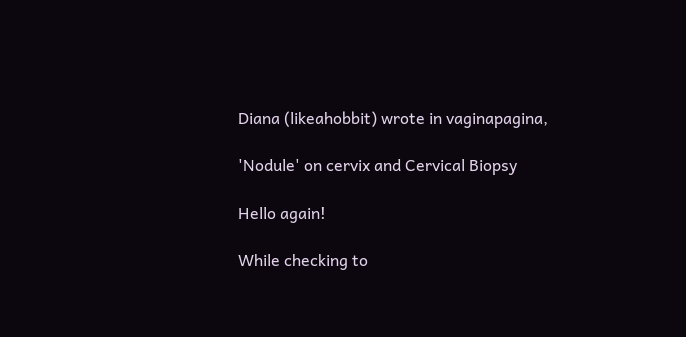Diana (likeahobbit) wrote in vaginapagina,

'Nodule' on cervix and Cervical Biopsy

Hello again!

While checking to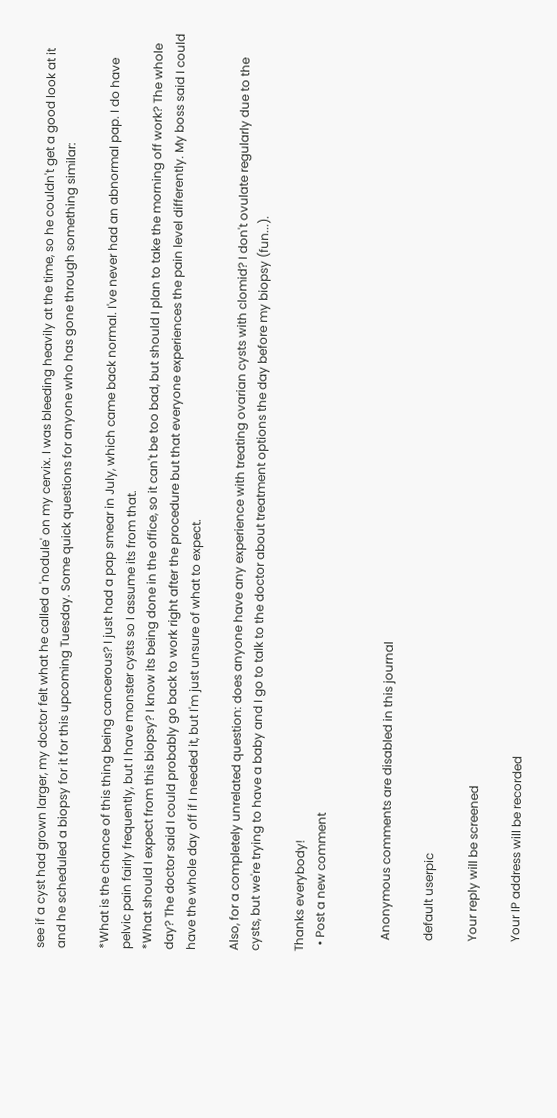see if a cyst had grown larger, my doctor felt what he called a 'nodule' on my cervix. I was bleeding heavily at the time, so he couldn't get a good look at it and he scheduled a biopsy for it for this upcoming Tuesday. Some quick questions for anyone who has gone through something similar:

*What is the chance of this thing being cancerous? I just had a pap smear in July, which came back normal. I've never had an abnormal pap. I do have pelvic pain fairly frequently, but I have monster cysts so I assume its from that.
*What should I expect from this biopsy? I know its being done in the office, so it can't be too bad, but should I plan to take the morning off work? The whole day? The doctor said I could probably go back to work right after the procedure but that everyone experiences the pain level differently. My boss said I could have the whole day off if I needed it, but I'm just unsure of what to expect.

Also, for a completely unrelated question: does anyone have any experience with treating ovarian cysts with clomid? I don't ovulate regularly due to the cysts, but we're trying to have a baby and I go to talk to the doctor about treatment options the day before my biopsy (fun...).

Thanks everybody!
  • Post a new comment


    Anonymous comments are disabled in this journal

    default userpic

    Your reply will be screened

    Your IP address will be recorded